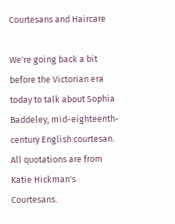Courtesans and Haircare

We're going back a bit before the Victorian era today to talk about Sophia Baddeley, mid-eighteenth-century English courtesan. All quotations are from Katie Hickman's Courtesans.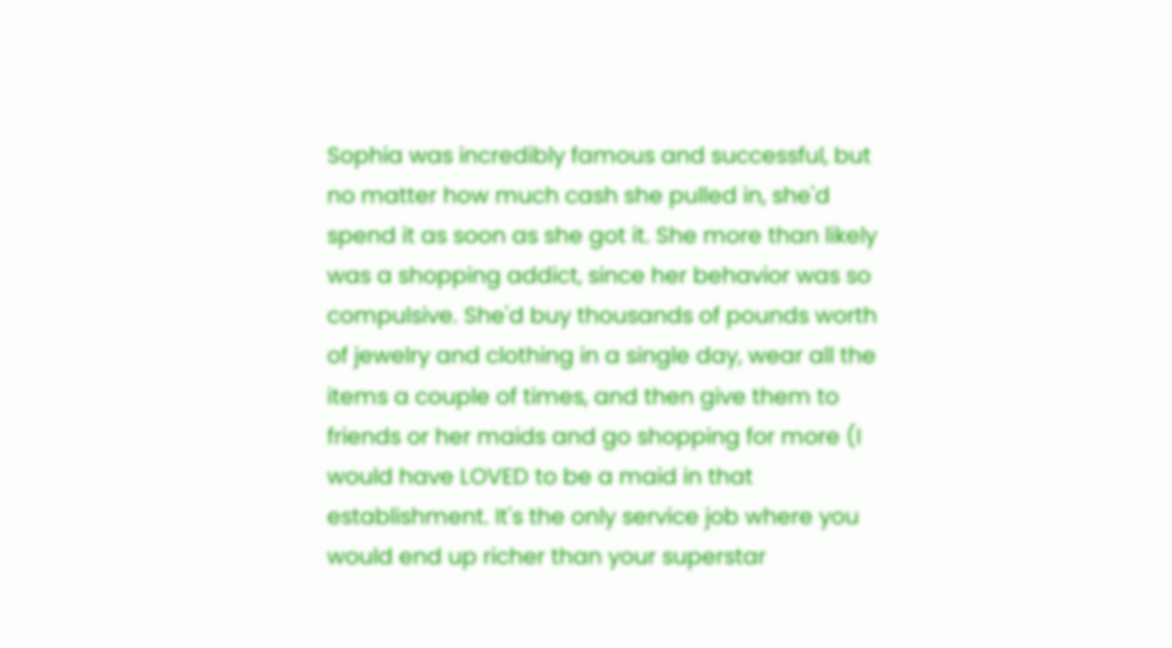Sophia was incredibly famous and successful, but no matter how much cash she pulled in, she'd spend it as soon as she got it. She more than likely was a shopping addict, since her behavior was so compulsive. She'd buy thousands of pounds worth of jewelry and clothing in a single day, wear all the items a couple of times, and then give them to friends or her maids and go shopping for more (I would have LOVED to be a maid in that establishment. It's the only service job where you would end up richer than your superstar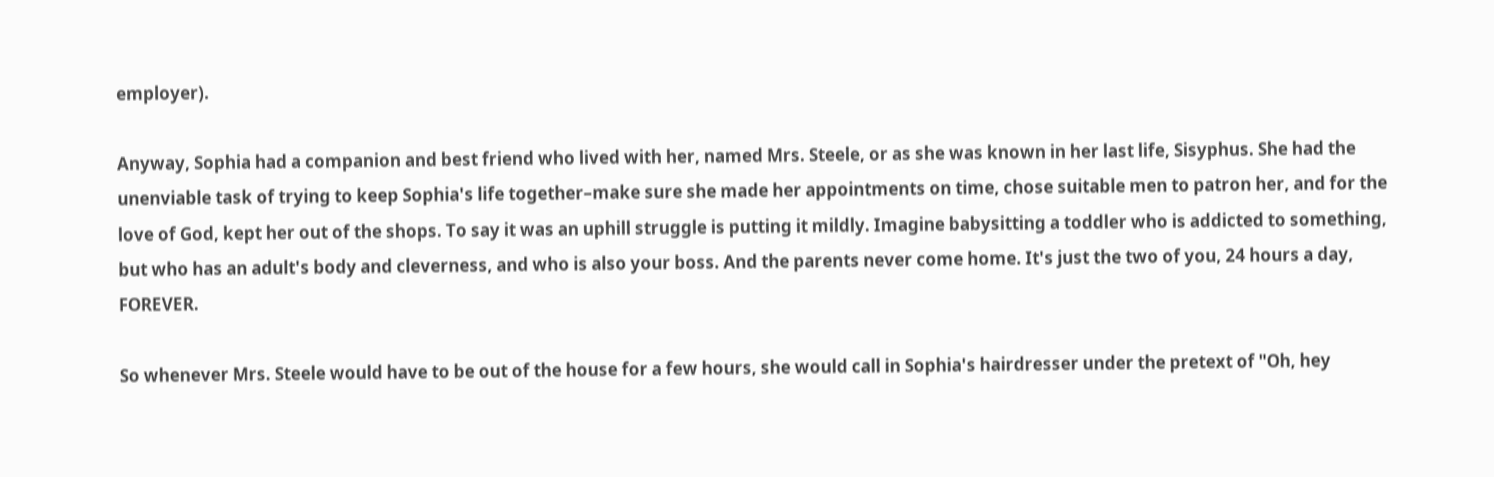employer).

Anyway, Sophia had a companion and best friend who lived with her, named Mrs. Steele, or as she was known in her last life, Sisyphus. She had the unenviable task of trying to keep Sophia's life together–make sure she made her appointments on time, chose suitable men to patron her, and for the love of God, kept her out of the shops. To say it was an uphill struggle is putting it mildly. Imagine babysitting a toddler who is addicted to something, but who has an adult's body and cleverness, and who is also your boss. And the parents never come home. It's just the two of you, 24 hours a day, FOREVER.

So whenever Mrs. Steele would have to be out of the house for a few hours, she would call in Sophia's hairdresser under the pretext of "Oh, hey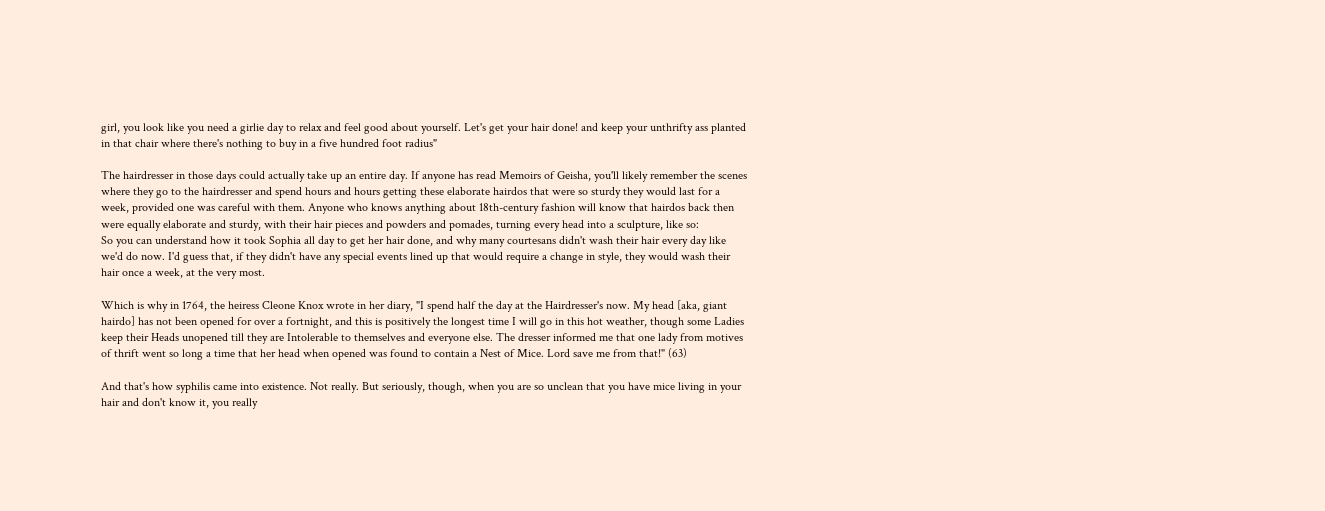girl, you look like you need a girlie day to relax and feel good about yourself. Let's get your hair done! and keep your unthrifty ass planted in that chair where there's nothing to buy in a five hundred foot radius"

The hairdresser in those days could actually take up an entire day. If anyone has read Memoirs of Geisha, you'll likely remember the scenes where they go to the hairdresser and spend hours and hours getting these elaborate hairdos that were so sturdy they would last for a week, provided one was careful with them. Anyone who knows anything about 18th-century fashion will know that hairdos back then were equally elaborate and sturdy, with their hair pieces and powders and pomades, turning every head into a sculpture, like so:
So you can understand how it took Sophia all day to get her hair done, and why many courtesans didn't wash their hair every day like we'd do now. I'd guess that, if they didn't have any special events lined up that would require a change in style, they would wash their hair once a week, at the very most.

Which is why in 1764, the heiress Cleone Knox wrote in her diary, "I spend half the day at the Hairdresser's now. My head [aka, giant hairdo] has not been opened for over a fortnight, and this is positively the longest time I will go in this hot weather, though some Ladies keep their Heads unopened till they are Intolerable to themselves and everyone else. The dresser informed me that one lady from motives of thrift went so long a time that her head when opened was found to contain a Nest of Mice. Lord save me from that!" (63)

And that's how syphilis came into existence. Not really. But seriously, though, when you are so unclean that you have mice living in your hair and don't know it, you really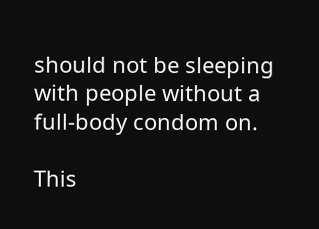should not be sleeping with people without a full-body condom on.

This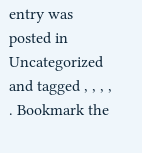entry was posted in Uncategorized and tagged , , , , . Bookmark the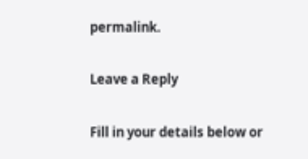permalink.

Leave a Reply

Fill in your details below or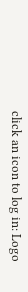click an icon to log in: Logo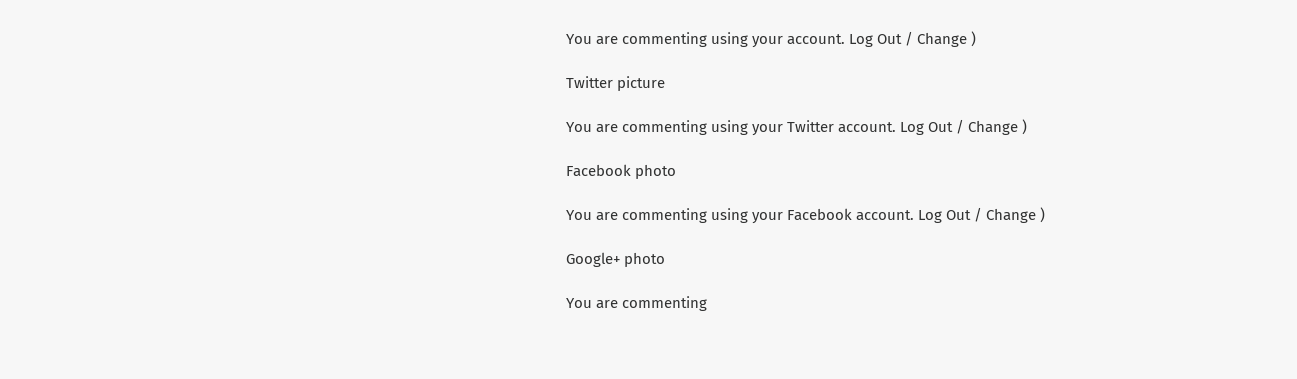You are commenting using your account. Log Out / Change )

Twitter picture

You are commenting using your Twitter account. Log Out / Change )

Facebook photo

You are commenting using your Facebook account. Log Out / Change )

Google+ photo

You are commenting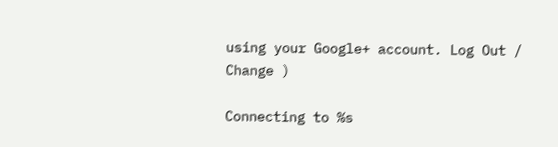using your Google+ account. Log Out / Change )

Connecting to %s